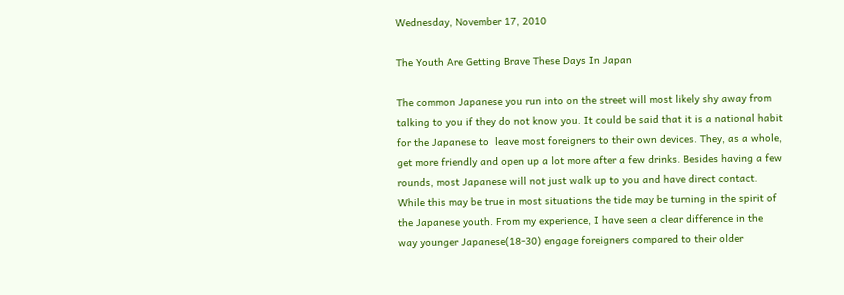Wednesday, November 17, 2010

The Youth Are Getting Brave These Days In Japan

The common Japanese you run into on the street will most likely shy away from talking to you if they do not know you. It could be said that it is a national habit for the Japanese to  leave most foreigners to their own devices. They, as a whole, get more friendly and open up a lot more after a few drinks. Besides having a few rounds, most Japanese will not just walk up to you and have direct contact. While this may be true in most situations the tide may be turning in the spirit of the Japanese youth. From my experience, I have seen a clear difference in the way younger Japanese(18-30) engage foreigners compared to their older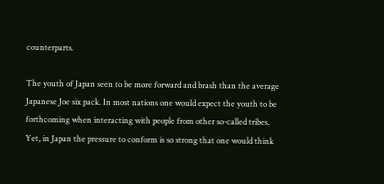counterparts.

The youth of Japan seen to be more forward and brash than the average Japanese Joe six pack. In most nations one would expect the youth to be forthcoming when interacting with people from other so-called tribes. Yet, in Japan the pressure to conform is so strong that one would think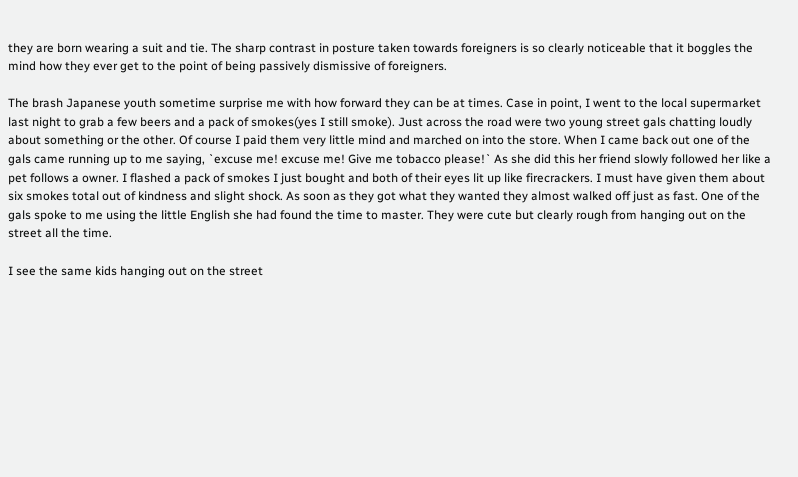they are born wearing a suit and tie. The sharp contrast in posture taken towards foreigners is so clearly noticeable that it boggles the mind how they ever get to the point of being passively dismissive of foreigners.

The brash Japanese youth sometime surprise me with how forward they can be at times. Case in point, I went to the local supermarket last night to grab a few beers and a pack of smokes(yes I still smoke). Just across the road were two young street gals chatting loudly about something or the other. Of course I paid them very little mind and marched on into the store. When I came back out one of the gals came running up to me saying, `excuse me! excuse me! Give me tobacco please!` As she did this her friend slowly followed her like a pet follows a owner. I flashed a pack of smokes I just bought and both of their eyes lit up like firecrackers. I must have given them about six smokes total out of kindness and slight shock. As soon as they got what they wanted they almost walked off just as fast. One of the gals spoke to me using the little English she had found the time to master. They were cute but clearly rough from hanging out on the street all the time.

I see the same kids hanging out on the street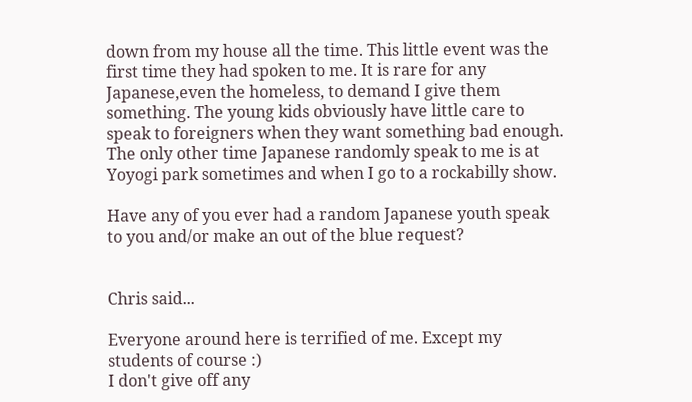down from my house all the time. This little event was the first time they had spoken to me. It is rare for any Japanese,even the homeless, to demand I give them something. The young kids obviously have little care to speak to foreigners when they want something bad enough. The only other time Japanese randomly speak to me is at Yoyogi park sometimes and when I go to a rockabilly show.

Have any of you ever had a random Japanese youth speak to you and/or make an out of the blue request?


Chris said...

Everyone around here is terrified of me. Except my students of course :)
I don't give off any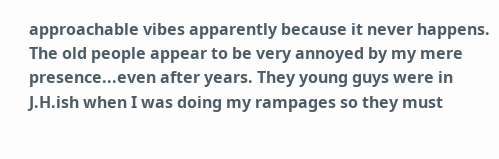approachable vibes apparently because it never happens. The old people appear to be very annoyed by my mere presence...even after years. They young guys were in J.H.ish when I was doing my rampages so they must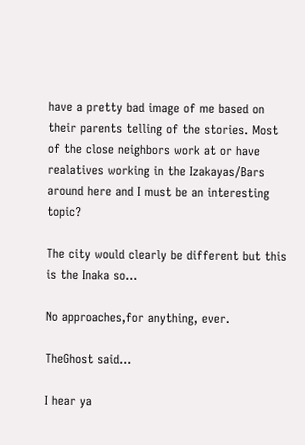have a pretty bad image of me based on their parents telling of the stories. Most of the close neighbors work at or have realatives working in the Izakayas/Bars around here and I must be an interesting topic?

The city would clearly be different but this is the Inaka so...

No approaches,for anything, ever.

TheGhost said...

I hear ya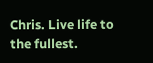Chris. Live life to the fullest.